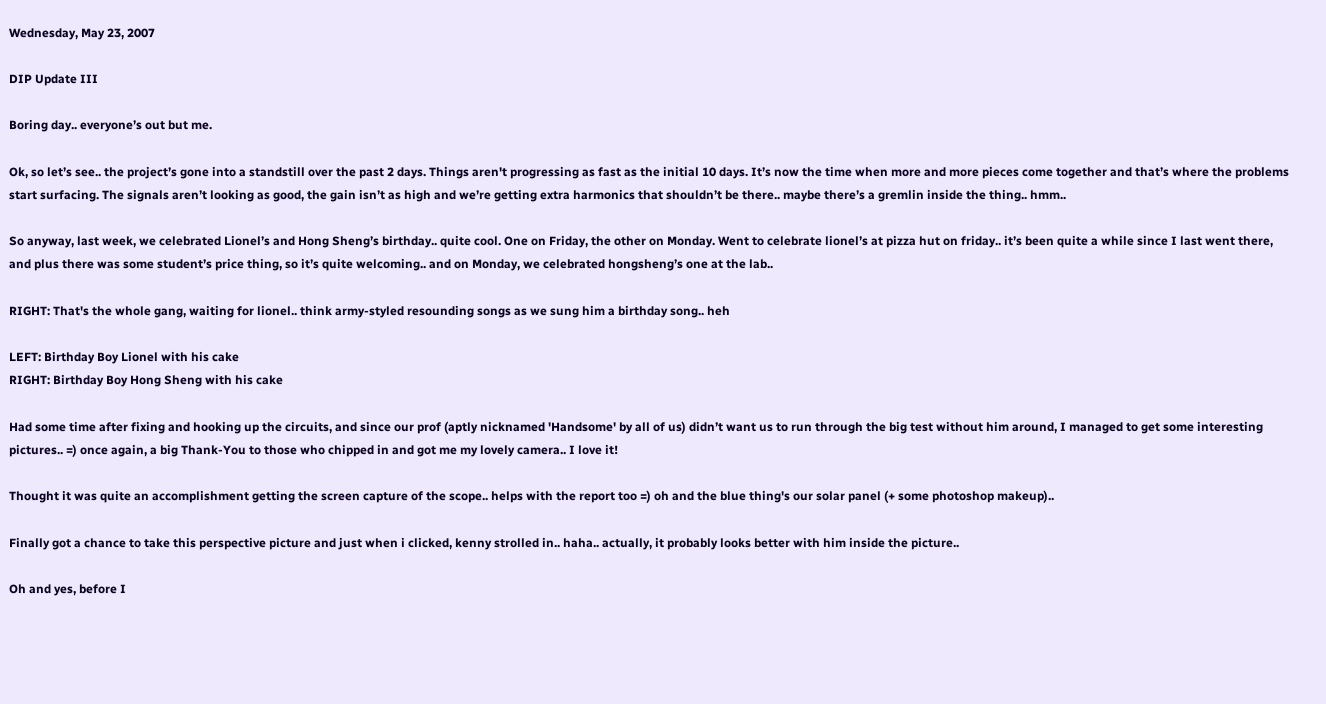Wednesday, May 23, 2007

DIP Update III

Boring day.. everyone’s out but me.

Ok, so let’s see.. the project’s gone into a standstill over the past 2 days. Things aren't progressing as fast as the initial 10 days. It’s now the time when more and more pieces come together and that’s where the problems start surfacing. The signals aren’t looking as good, the gain isn’t as high and we’re getting extra harmonics that shouldn’t be there.. maybe there’s a gremlin inside the thing.. hmm..

So anyway, last week, we celebrated Lionel’s and Hong Sheng’s birthday.. quite cool. One on Friday, the other on Monday. Went to celebrate lionel’s at pizza hut on friday.. it’s been quite a while since I last went there, and plus there was some student’s price thing, so it’s quite welcoming.. and on Monday, we celebrated hongsheng’s one at the lab..

RIGHT: That's the whole gang, waiting for lionel.. think army-styled resounding songs as we sung him a birthday song.. heh

LEFT: Birthday Boy Lionel with his cake
RIGHT: Birthday Boy Hong Sheng with his cake

Had some time after fixing and hooking up the circuits, and since our prof (aptly nicknamed 'Handsome' by all of us) didn’t want us to run through the big test without him around, I managed to get some interesting pictures.. =) once again, a big Thank-You to those who chipped in and got me my lovely camera.. I love it!

Thought it was quite an accomplishment getting the screen capture of the scope.. helps with the report too =) oh and the blue thing's our solar panel (+ some photoshop makeup)..

Finally got a chance to take this perspective picture and just when i clicked, kenny strolled in.. haha.. actually, it probably looks better with him inside the picture..

Oh and yes, before I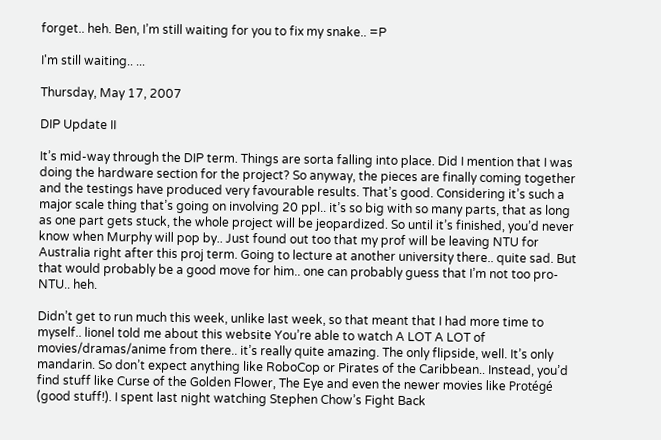forget.. heh. Ben, I’m still waiting for you to fix my snake.. =P

I'm still waiting.. ...

Thursday, May 17, 2007

DIP Update II

It’s mid-way through the DIP term. Things are sorta falling into place. Did I mention that I was doing the hardware section for the project? So anyway, the pieces are finally coming together and the testings have produced very favourable results. That’s good. Considering it’s such a major scale thing that’s going on involving 20 ppl.. it’s so big with so many parts, that as long as one part gets stuck, the whole project will be jeopardized. So until it’s finished, you’d never know when Murphy will pop by.. Just found out too that my prof will be leaving NTU for Australia right after this proj term. Going to lecture at another university there.. quite sad. But that would probably be a good move for him.. one can probably guess that I’m not too pro-NTU.. heh.

Didn’t get to run much this week, unlike last week, so that meant that I had more time to myself.. lionel told me about this website You’re able to watch A LOT A LOT of movies/dramas/anime from there.. it’s really quite amazing. The only flipside, well. It’s only mandarin. So don’t expect anything like RoboCop or Pirates of the Caribbean.. Instead, you’d find stuff like Curse of the Golden Flower, The Eye and even the newer movies like Protégé (good stuff!). I spent last night watching Stephen Chow’s Fight Back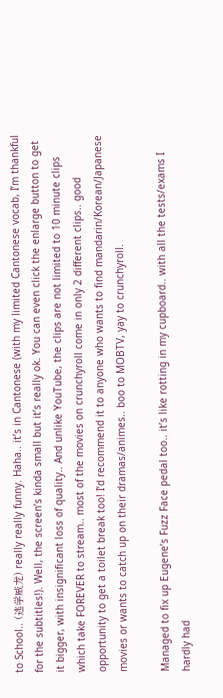to School.. (逃学威龙) really really funny. Haha.. it’s in Cantonese (with my limited Cantonese vocab, I’m thankful for the subtitles!). Well, the screen’s kinda small but it’s really ok. You can even click the enlarge button to get it bigger, with insignificant loss of quality.. And unlike YouTube, the clips are not limited to 10 minute clips which take FOREVER to stream.. most of the movies on crunchyroll come in only 2 different clips.. good opportunity to get a toilet break too! I’d recommend it to anyone who wants to find mandarin/Korean/Japanese movies or wants to catch up on their dramas/animes.. boo to MOBTV, yay to crunchyroll.

Managed to fix up Eugene’s Fuzz Face pedal too.. it’s like rotting in my cupboard.. with all the tests/exams I hardly had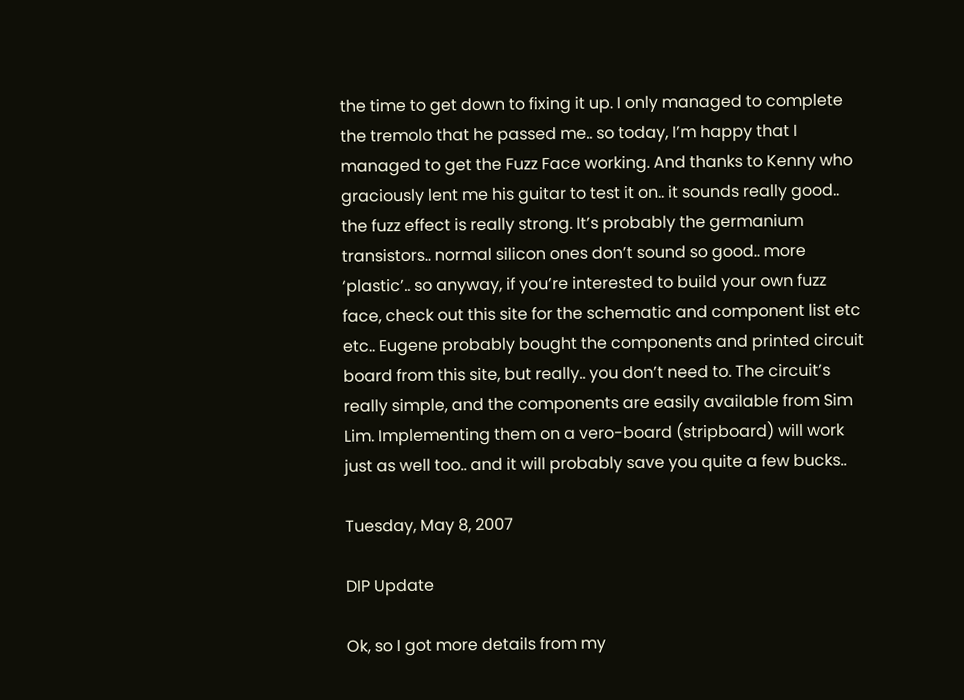the time to get down to fixing it up. I only managed to complete the tremolo that he passed me.. so today, I’m happy that I managed to get the Fuzz Face working. And thanks to Kenny who graciously lent me his guitar to test it on.. it sounds really good.. the fuzz effect is really strong. It’s probably the germanium transistors.. normal silicon ones don’t sound so good.. more ‘plastic’.. so anyway, if you’re interested to build your own fuzz face, check out this site for the schematic and component list etc etc.. Eugene probably bought the components and printed circuit board from this site, but really.. you don’t need to. The circuit’s really simple, and the components are easily available from Sim Lim. Implementing them on a vero-board (stripboard) will work just as well too.. and it will probably save you quite a few bucks..

Tuesday, May 8, 2007

DIP Update

Ok, so I got more details from my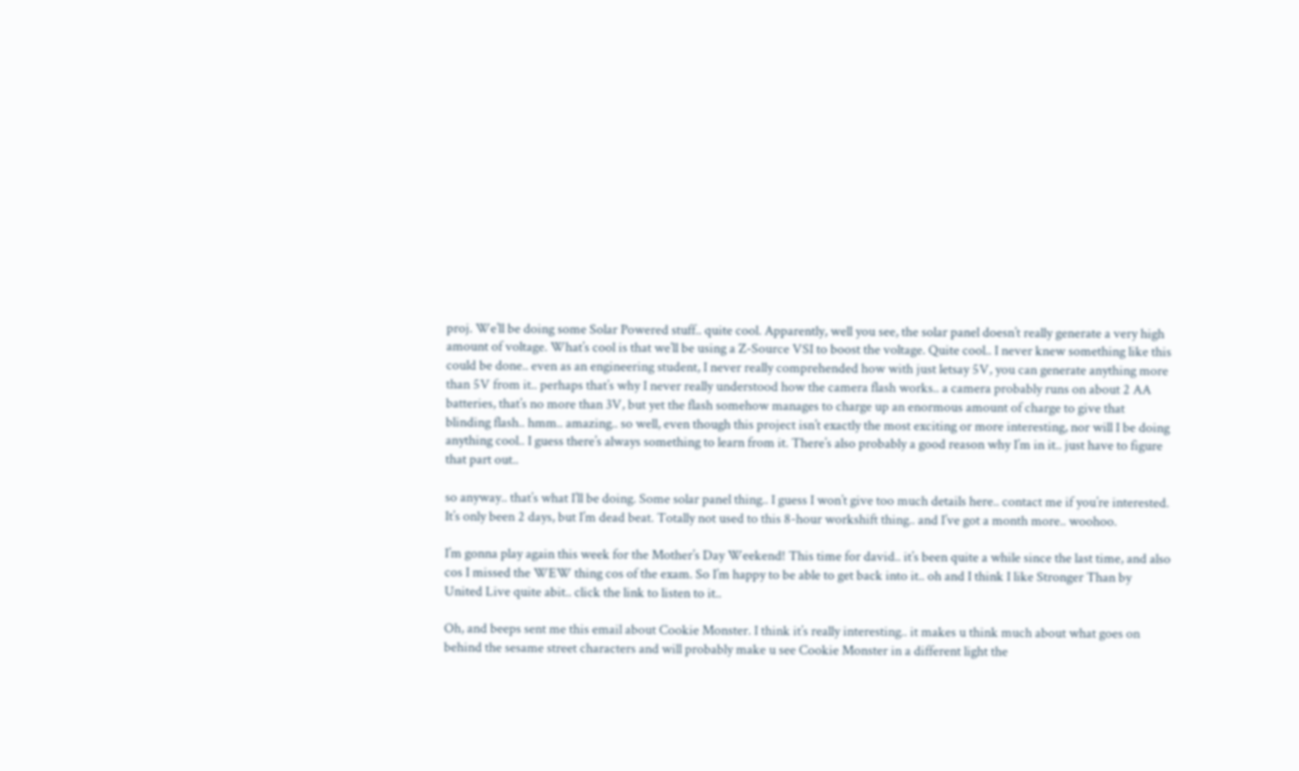proj. We’ll be doing some Solar Powered stuff.. quite cool. Apparently, well you see, the solar panel doesn’t really generate a very high amount of voltage. What’s cool is that we’ll be using a Z-Source VSI to boost the voltage. Quite cool.. I never knew something like this could be done.. even as an engineering student, I never really comprehended how with just letsay 5V, you can generate anything more than 5V from it.. perhaps that’s why I never really understood how the camera flash works.. a camera probably runs on about 2 AA batteries, that’s no more than 3V, but yet the flash somehow manages to charge up an enormous amount of charge to give that blinding flash.. hmm.. amazing.. so well, even though this project isn’t exactly the most exciting or more interesting, nor will I be doing anything cool.. I guess there’s always something to learn from it. There’s also probably a good reason why I’m in it.. just have to figure that part out..

so anyway.. that’s what I’ll be doing. Some solar panel thing.. I guess I won’t give too much details here.. contact me if you’re interested. It’s only been 2 days, but I’m dead beat. Totally not used to this 8-hour workshift thing.. and I’ve got a month more.. woohoo.

I’m gonna play again this week for the Mother’s Day Weekend! This time for david.. it’s been quite a while since the last time, and also cos I missed the WEW thing cos of the exam. So I’m happy to be able to get back into it.. oh and I think I like Stronger Than by United Live quite abit.. click the link to listen to it..

Oh, and beeps sent me this email about Cookie Monster. I think it’s really interesting.. it makes u think much about what goes on behind the sesame street characters and will probably make u see Cookie Monster in a different light the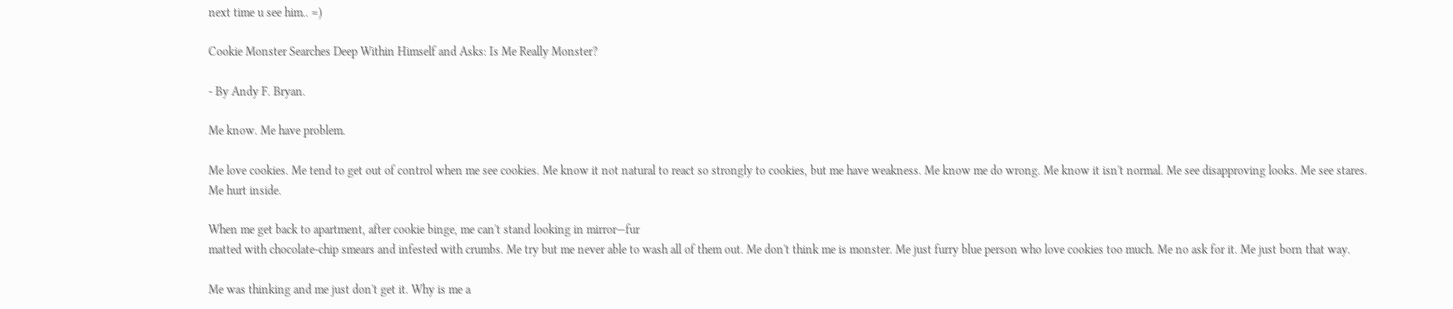next time u see him.. =)

Cookie Monster Searches Deep Within Himself and Asks: Is Me Really Monster?

- By Andy F. Bryan.

Me know. Me have problem.

Me love cookies. Me tend to get out of control when me see cookies. Me know it not natural to react so strongly to cookies, but me have weakness. Me know me do wrong. Me know it isn't normal. Me see disapproving looks. Me see stares. Me hurt inside.

When me get back to apartment, after cookie binge, me can't stand looking in mirror—fur
matted with chocolate-chip smears and infested with crumbs. Me try but me never able to wash all of them out. Me don't think me is monster. Me just furry blue person who love cookies too much. Me no ask for it. Me just born that way.

Me was thinking and me just don't get it. Why is me a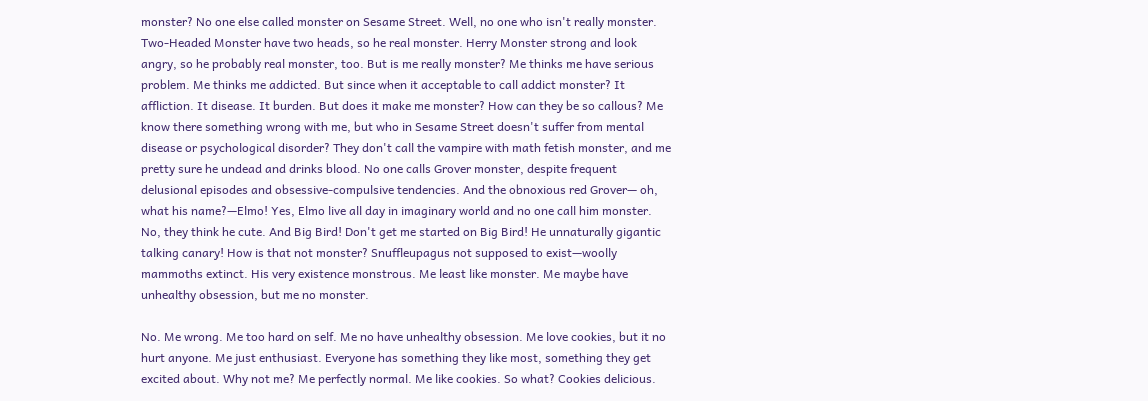monster? No one else called monster on Sesame Street. Well, no one who isn't really monster. Two-Headed Monster have two heads, so he real monster. Herry Monster strong and look angry, so he probably real monster, too. But is me really monster? Me thinks me have serious problem. Me thinks me addicted. But since when it acceptable to call addict monster? It affliction. It disease. It burden. But does it make me monster? How can they be so callous? Me know there something wrong with me, but who in Sesame Street doesn't suffer from mental disease or psychological disorder? They don't call the vampire with math fetish monster, and me pretty sure he undead and drinks blood. No one calls Grover monster, despite frequent delusional episodes and obsessive-compulsive tendencies. And the obnoxious red Grover— oh, what his name?—Elmo! Yes, Elmo live all day in imaginary world and no one call him monster. No, they think he cute. And Big Bird! Don't get me started on Big Bird! He unnaturally gigantic talking canary! How is that not monster? Snuffleupagus not supposed to exist—woolly mammoths extinct. His very existence monstrous. Me least like monster. Me maybe have unhealthy obsession, but me no monster.

No. Me wrong. Me too hard on self. Me no have unhealthy obsession. Me love cookies, but it no hurt anyone. Me just enthusiast. Everyone has something they like most, something they get excited about. Why not me? Me perfectly normal. Me like cookies. So what? Cookies delicious.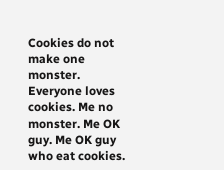Cookies do not make one monster. Everyone loves cookies. Me no monster. Me OK guy. Me OK guy who eat cookies.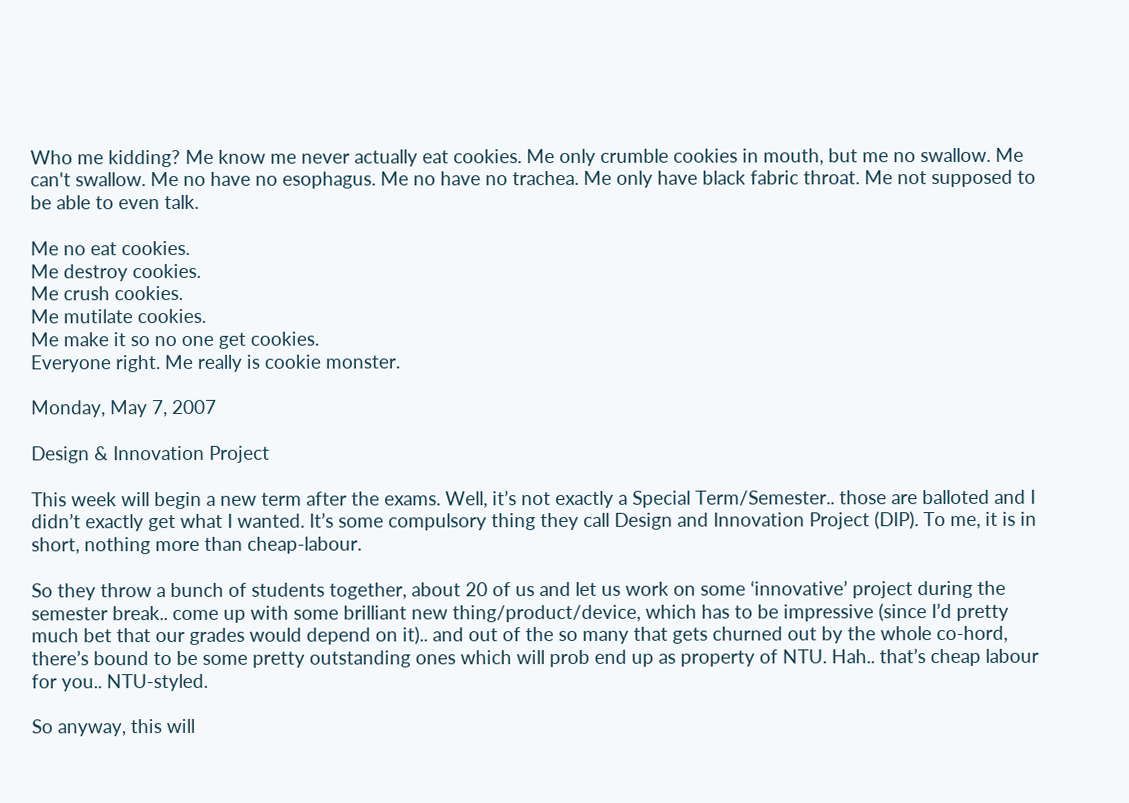Who me kidding? Me know me never actually eat cookies. Me only crumble cookies in mouth, but me no swallow. Me can't swallow. Me no have no esophagus. Me no have no trachea. Me only have black fabric throat. Me not supposed to be able to even talk.

Me no eat cookies.
Me destroy cookies.
Me crush cookies.
Me mutilate cookies.
Me make it so no one get cookies.
Everyone right. Me really is cookie monster.

Monday, May 7, 2007

Design & Innovation Project

This week will begin a new term after the exams. Well, it’s not exactly a Special Term/Semester.. those are balloted and I didn’t exactly get what I wanted. It’s some compulsory thing they call Design and Innovation Project (DIP). To me, it is in short, nothing more than cheap-labour.

So they throw a bunch of students together, about 20 of us and let us work on some ‘innovative’ project during the semester break.. come up with some brilliant new thing/product/device, which has to be impressive (since I’d pretty much bet that our grades would depend on it).. and out of the so many that gets churned out by the whole co-hord, there’s bound to be some pretty outstanding ones which will prob end up as property of NTU. Hah.. that’s cheap labour for you.. NTU-styled.

So anyway, this will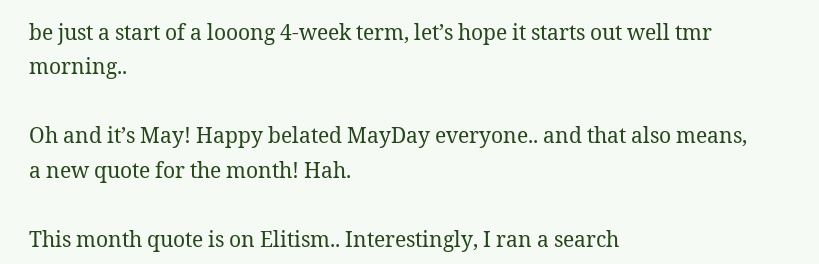be just a start of a looong 4-week term, let’s hope it starts out well tmr morning..

Oh and it’s May! Happy belated MayDay everyone.. and that also means, a new quote for the month! Hah.

This month quote is on Elitism.. Interestingly, I ran a search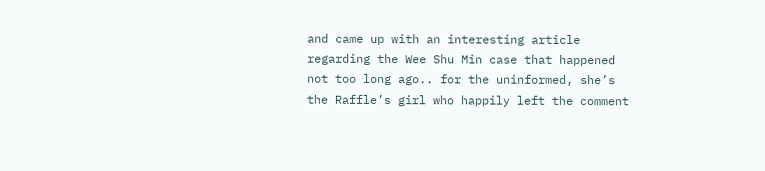and came up with an interesting article regarding the Wee Shu Min case that happened not too long ago.. for the uninformed, she’s the Raffle’s girl who happily left the comment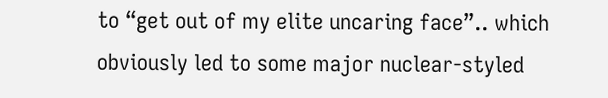to “get out of my elite uncaring face”.. which obviously led to some major nuclear-styled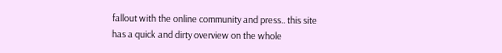fallout with the online community and press.. this site has a quick and dirty overview on the whole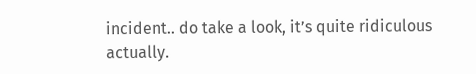incident.. do take a look, it’s quite ridiculous actually.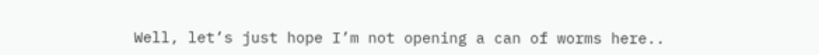Well, let’s just hope I’m not opening a can of worms here..